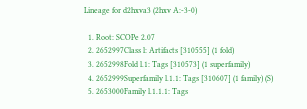Lineage for d2hxva3 (2hxv A:-3-0)

  1. Root: SCOPe 2.07
  2. 2652997Class l: Artifacts [310555] (1 fold)
  3. 2652998Fold l.1: Tags [310573] (1 superfamily)
  4. 2652999Superfamily l.1.1: Tags [310607] (1 family) (S)
  5. 2653000Family l.1.1.1: Tags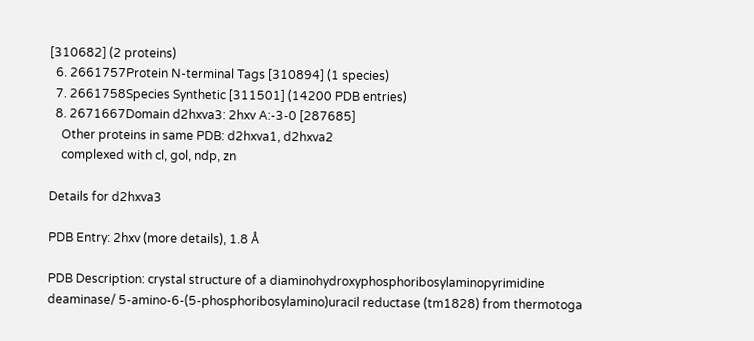[310682] (2 proteins)
  6. 2661757Protein N-terminal Tags [310894] (1 species)
  7. 2661758Species Synthetic [311501] (14200 PDB entries)
  8. 2671667Domain d2hxva3: 2hxv A:-3-0 [287685]
    Other proteins in same PDB: d2hxva1, d2hxva2
    complexed with cl, gol, ndp, zn

Details for d2hxva3

PDB Entry: 2hxv (more details), 1.8 Å

PDB Description: crystal structure of a diaminohydroxyphosphoribosylaminopyrimidine deaminase/ 5-amino-6-(5-phosphoribosylamino)uracil reductase (tm1828) from thermotoga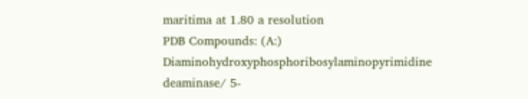maritima at 1.80 a resolution
PDB Compounds: (A:) Diaminohydroxyphosphoribosylaminopyrimidine deaminase/ 5-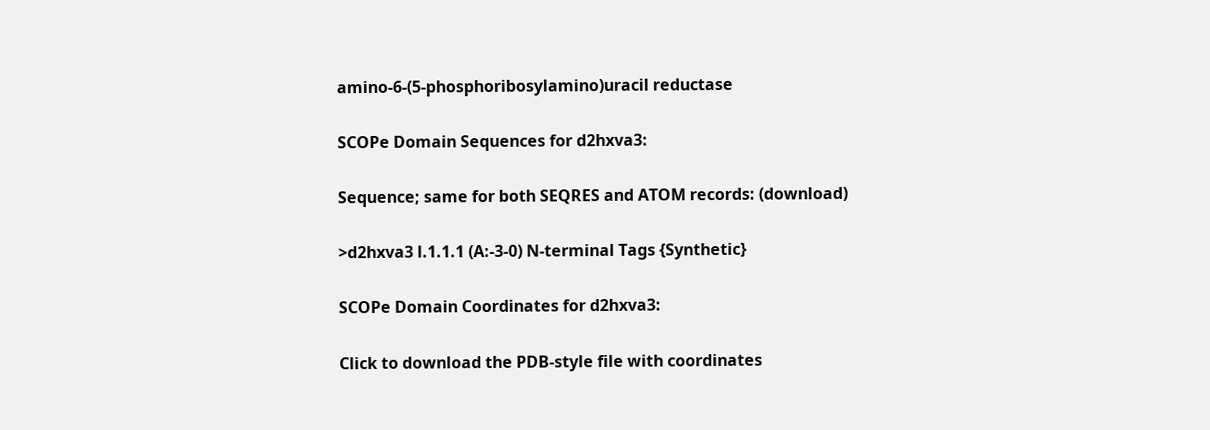amino-6-(5-phosphoribosylamino)uracil reductase

SCOPe Domain Sequences for d2hxva3:

Sequence; same for both SEQRES and ATOM records: (download)

>d2hxva3 l.1.1.1 (A:-3-0) N-terminal Tags {Synthetic}

SCOPe Domain Coordinates for d2hxva3:

Click to download the PDB-style file with coordinates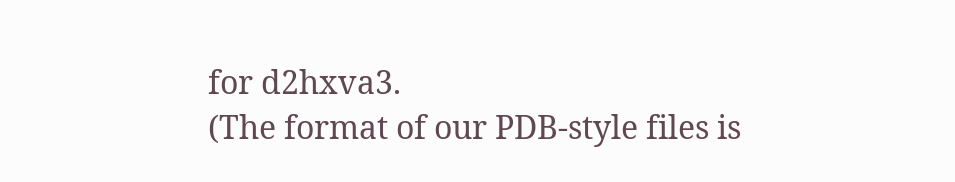for d2hxva3.
(The format of our PDB-style files is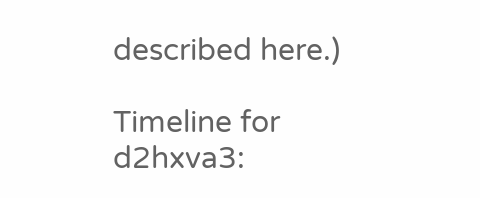described here.)

Timeline for d2hxva3: